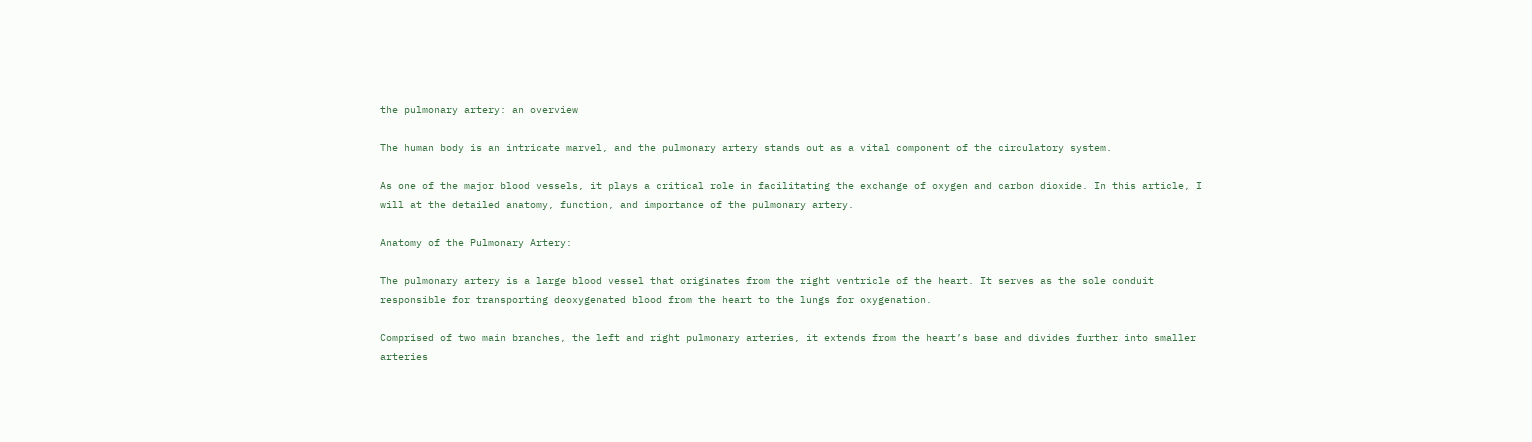the pulmonary artery: an overview

The human body is an intricate marvel, and the pulmonary artery stands out as a vital component of the circulatory system.

As one of the major blood vessels, it plays a critical role in facilitating the exchange of oxygen and carbon dioxide. In this article, I will at the detailed anatomy, function, and importance of the pulmonary artery.

Anatomy of the Pulmonary Artery:

The pulmonary artery is a large blood vessel that originates from the right ventricle of the heart. It serves as the sole conduit responsible for transporting deoxygenated blood from the heart to the lungs for oxygenation.

Comprised of two main branches, the left and right pulmonary arteries, it extends from the heart’s base and divides further into smaller arteries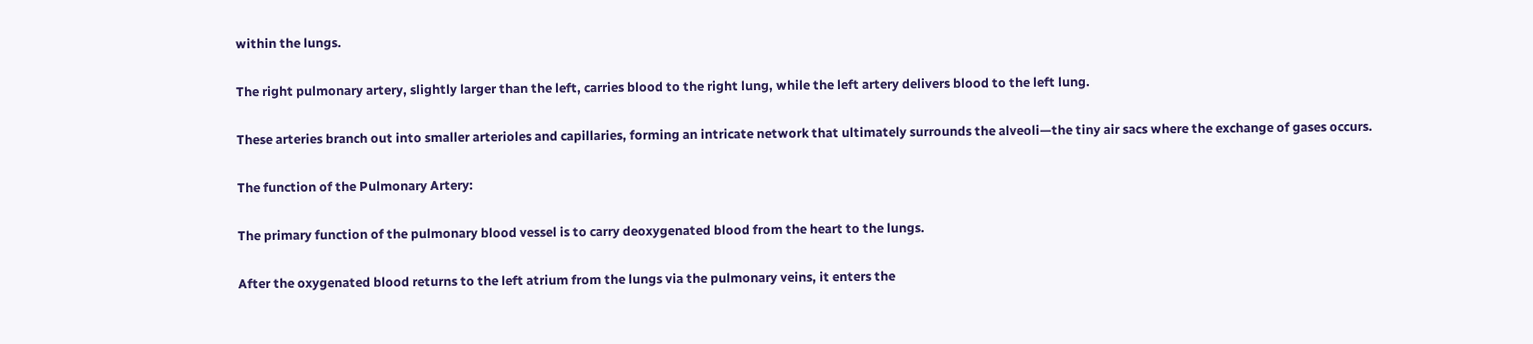within the lungs.

The right pulmonary artery, slightly larger than the left, carries blood to the right lung, while the left artery delivers blood to the left lung.

These arteries branch out into smaller arterioles and capillaries, forming an intricate network that ultimately surrounds the alveoli—the tiny air sacs where the exchange of gases occurs.

The function of the Pulmonary Artery:

The primary function of the pulmonary blood vessel is to carry deoxygenated blood from the heart to the lungs.

After the oxygenated blood returns to the left atrium from the lungs via the pulmonary veins, it enters the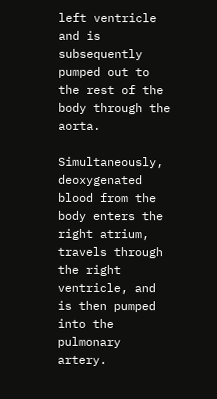left ventricle and is subsequently pumped out to the rest of the body through the aorta.

Simultaneously, deoxygenated blood from the body enters the right atrium, travels through the right ventricle, and is then pumped into the pulmonary artery.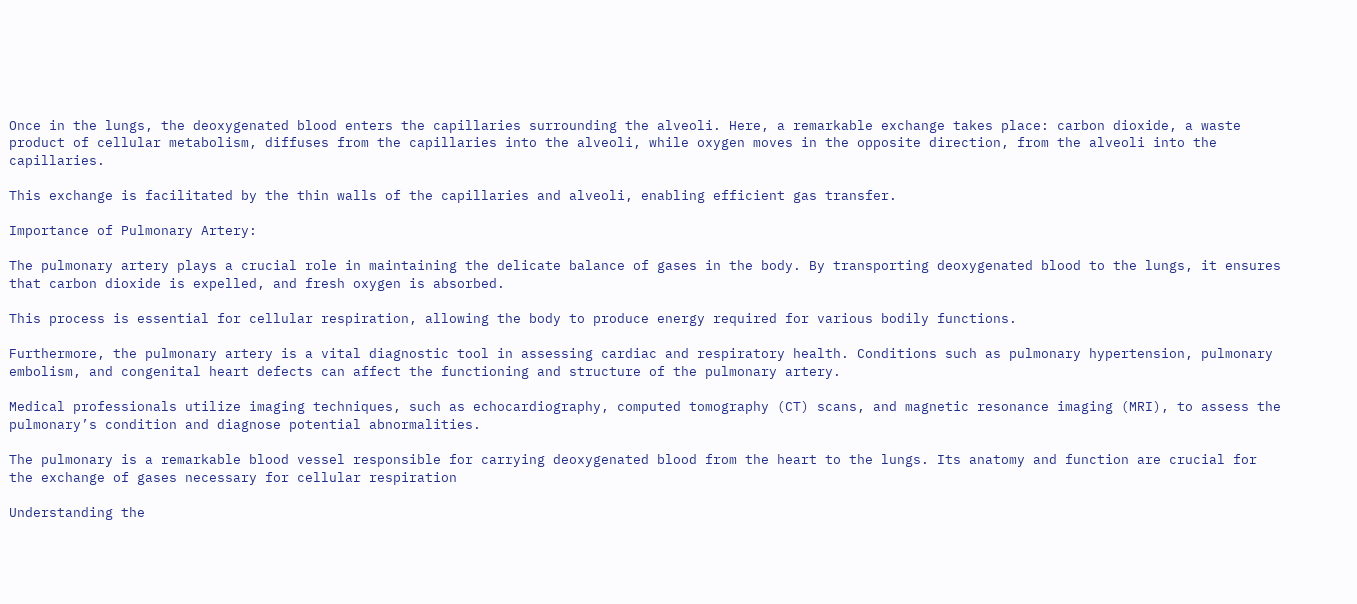Once in the lungs, the deoxygenated blood enters the capillaries surrounding the alveoli. Here, a remarkable exchange takes place: carbon dioxide, a waste product of cellular metabolism, diffuses from the capillaries into the alveoli, while oxygen moves in the opposite direction, from the alveoli into the capillaries.

This exchange is facilitated by the thin walls of the capillaries and alveoli, enabling efficient gas transfer.

Importance of Pulmonary Artery:

The pulmonary artery plays a crucial role in maintaining the delicate balance of gases in the body. By transporting deoxygenated blood to the lungs, it ensures that carbon dioxide is expelled, and fresh oxygen is absorbed.

This process is essential for cellular respiration, allowing the body to produce energy required for various bodily functions.

Furthermore, the pulmonary artery is a vital diagnostic tool in assessing cardiac and respiratory health. Conditions such as pulmonary hypertension, pulmonary embolism, and congenital heart defects can affect the functioning and structure of the pulmonary artery.

Medical professionals utilize imaging techniques, such as echocardiography, computed tomography (CT) scans, and magnetic resonance imaging (MRI), to assess the pulmonary’s condition and diagnose potential abnormalities.

The pulmonary is a remarkable blood vessel responsible for carrying deoxygenated blood from the heart to the lungs. Its anatomy and function are crucial for the exchange of gases necessary for cellular respiration

Understanding the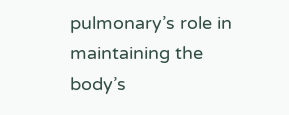pulmonary’s role in maintaining the body’s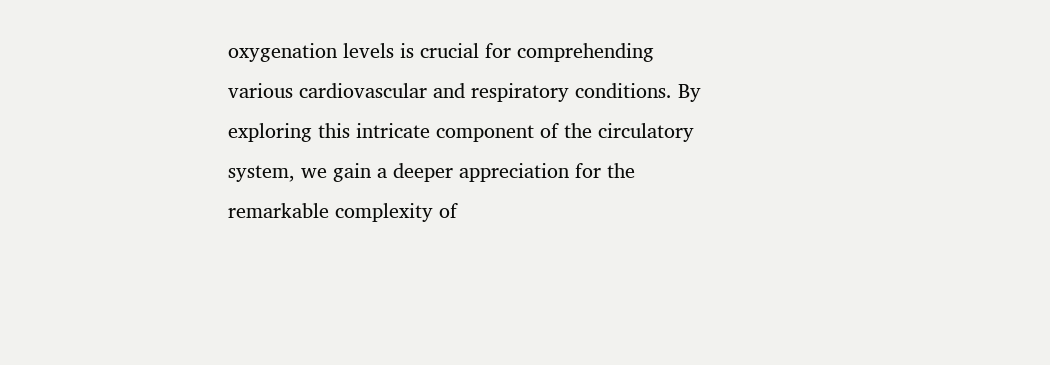oxygenation levels is crucial for comprehending various cardiovascular and respiratory conditions. By exploring this intricate component of the circulatory system, we gain a deeper appreciation for the remarkable complexity of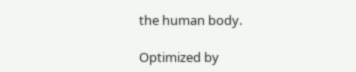the human body.

Optimized by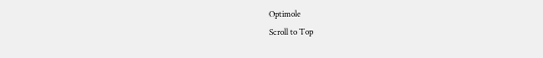Optimole
Scroll to Top